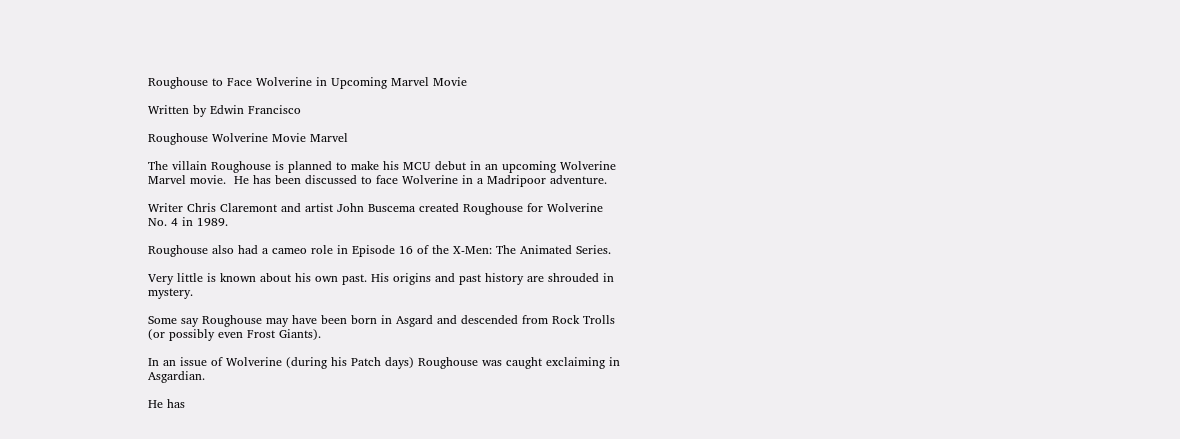Roughouse to Face Wolverine in Upcoming Marvel Movie

Written by Edwin Francisco

Roughouse Wolverine Movie Marvel

The villain Roughouse is planned to make his MCU debut in an upcoming Wolverine Marvel movie.  He has been discussed to face Wolverine in a Madripoor adventure.

Writer Chris Claremont and artist John Buscema created Roughouse for Wolverine No. 4 in 1989.

Roughouse also had a cameo role in Episode 16 of the X-Men: The Animated Series.

Very little is known about his own past. His origins and past history are shrouded in mystery.

Some say Roughouse may have been born in Asgard and descended from Rock Trolls (or possibly even Frost Giants).

In an issue of Wolverine (during his Patch days) Roughouse was caught exclaiming in Asgardian.

He has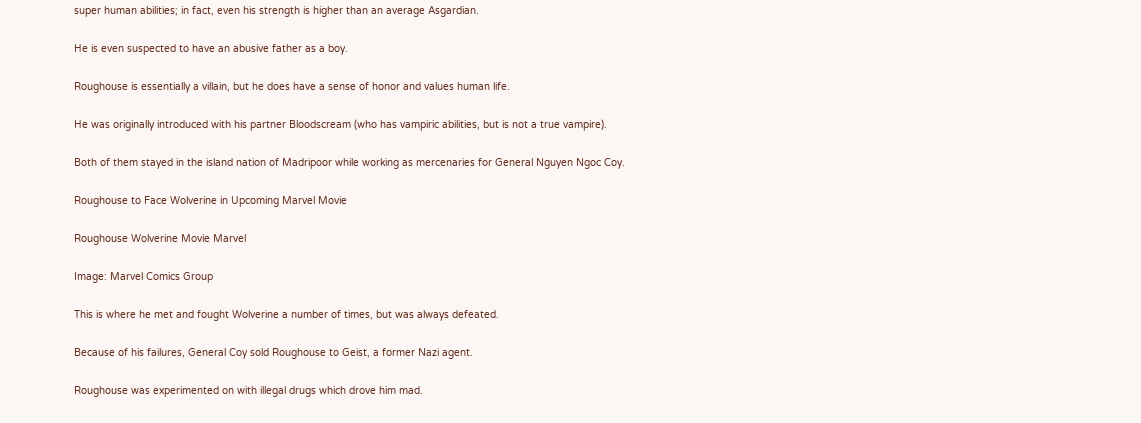super human abilities; in fact, even his strength is higher than an average Asgardian.

He is even suspected to have an abusive father as a boy.

Roughouse is essentially a villain, but he does have a sense of honor and values human life.

He was originally introduced with his partner Bloodscream (who has vampiric abilities, but is not a true vampire).

Both of them stayed in the island nation of Madripoor while working as mercenaries for General Nguyen Ngoc Coy.

Roughouse to Face Wolverine in Upcoming Marvel Movie

Roughouse Wolverine Movie Marvel

Image: Marvel Comics Group

This is where he met and fought Wolverine a number of times, but was always defeated.

Because of his failures, General Coy sold Roughouse to Geist, a former Nazi agent.

Roughouse was experimented on with illegal drugs which drove him mad.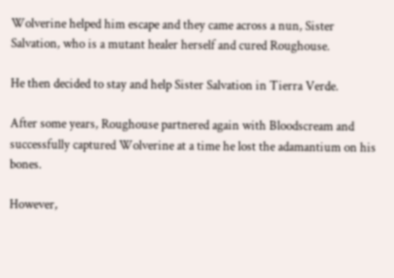Wolverine helped him escape and they came across a nun, Sister Salvation, who is a mutant healer herself and cured Roughouse.

He then decided to stay and help Sister Salvation in Tierra Verde.

After some years, Roughouse partnered again with Bloodscream and successfully captured Wolverine at a time he lost the adamantium on his bones.

However,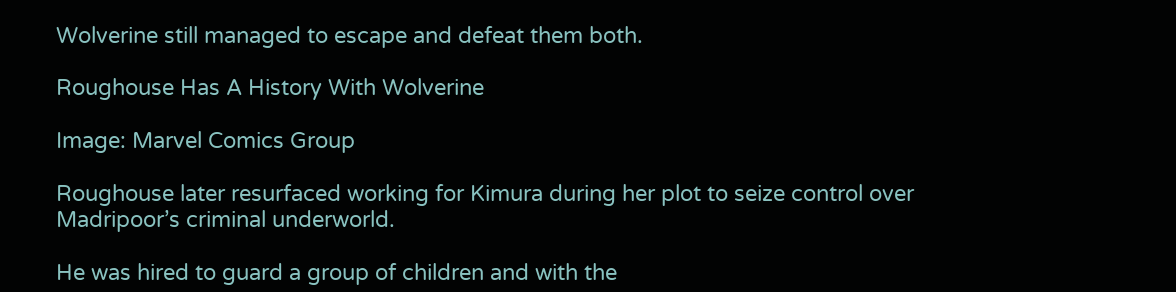Wolverine still managed to escape and defeat them both.

Roughouse Has A History With Wolverine

Image: Marvel Comics Group

Roughouse later resurfaced working for Kimura during her plot to seize control over Madripoor’s criminal underworld.

He was hired to guard a group of children and with the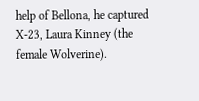help of Bellona, he captured X-23, Laura Kinney (the female Wolverine).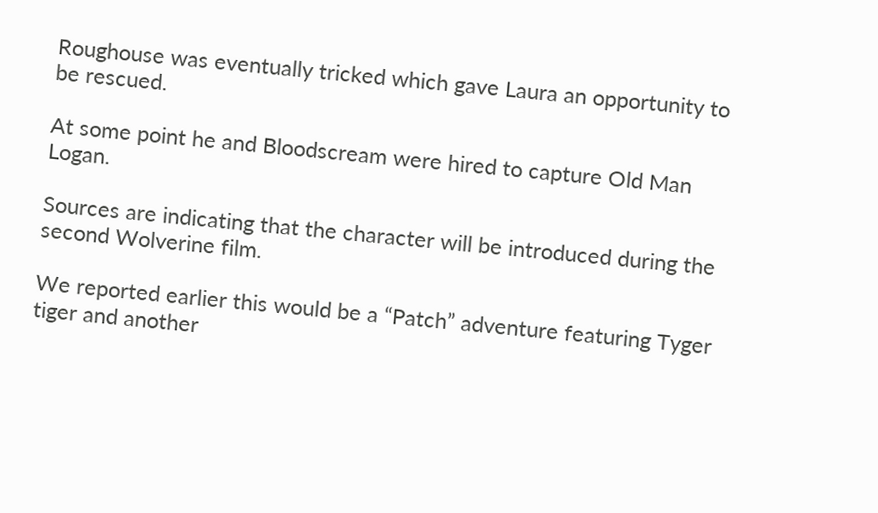Roughouse was eventually tricked which gave Laura an opportunity to be rescued.

At some point he and Bloodscream were hired to capture Old Man Logan.

Sources are indicating that the character will be introduced during the second Wolverine film.

We reported earlier this would be a “Patch” adventure featuring Tyger tiger and another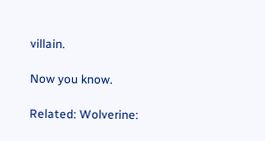villain.

Now you know.

Related: Wolverine: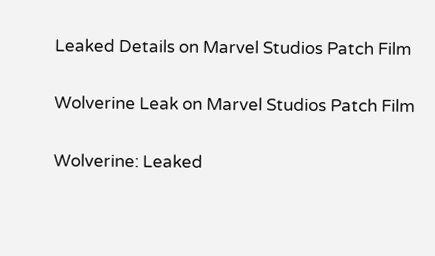Leaked Details on Marvel Studios Patch Film

Wolverine Leak on Marvel Studios Patch Film

Wolverine: Leaked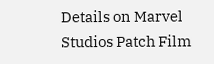Details on Marvel Studios Patch Film